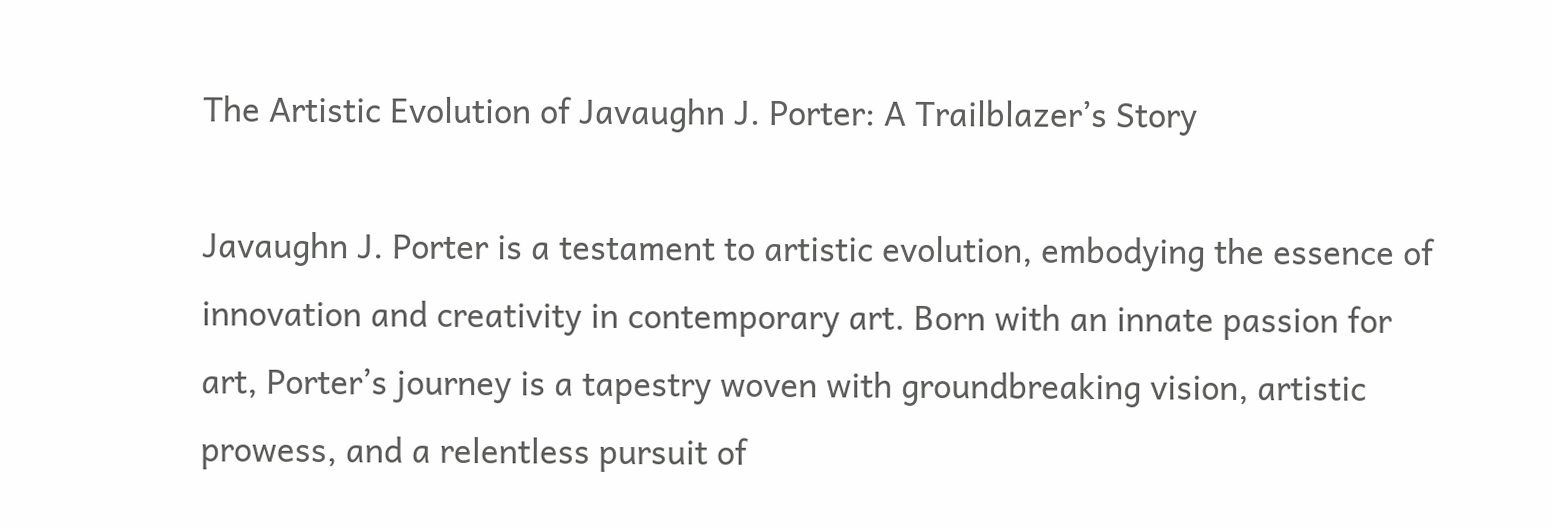The Artistic Evolution of Javaughn J. Porter: A Trailblazer’s Story

Javaughn J. Porter is a testament to artistic evolution, embodying the essence of innovation and creativity in contemporary art. Born with an innate passion for art, Porter’s journey is a tapestry woven with groundbreaking vision, artistic prowess, and a relentless pursuit of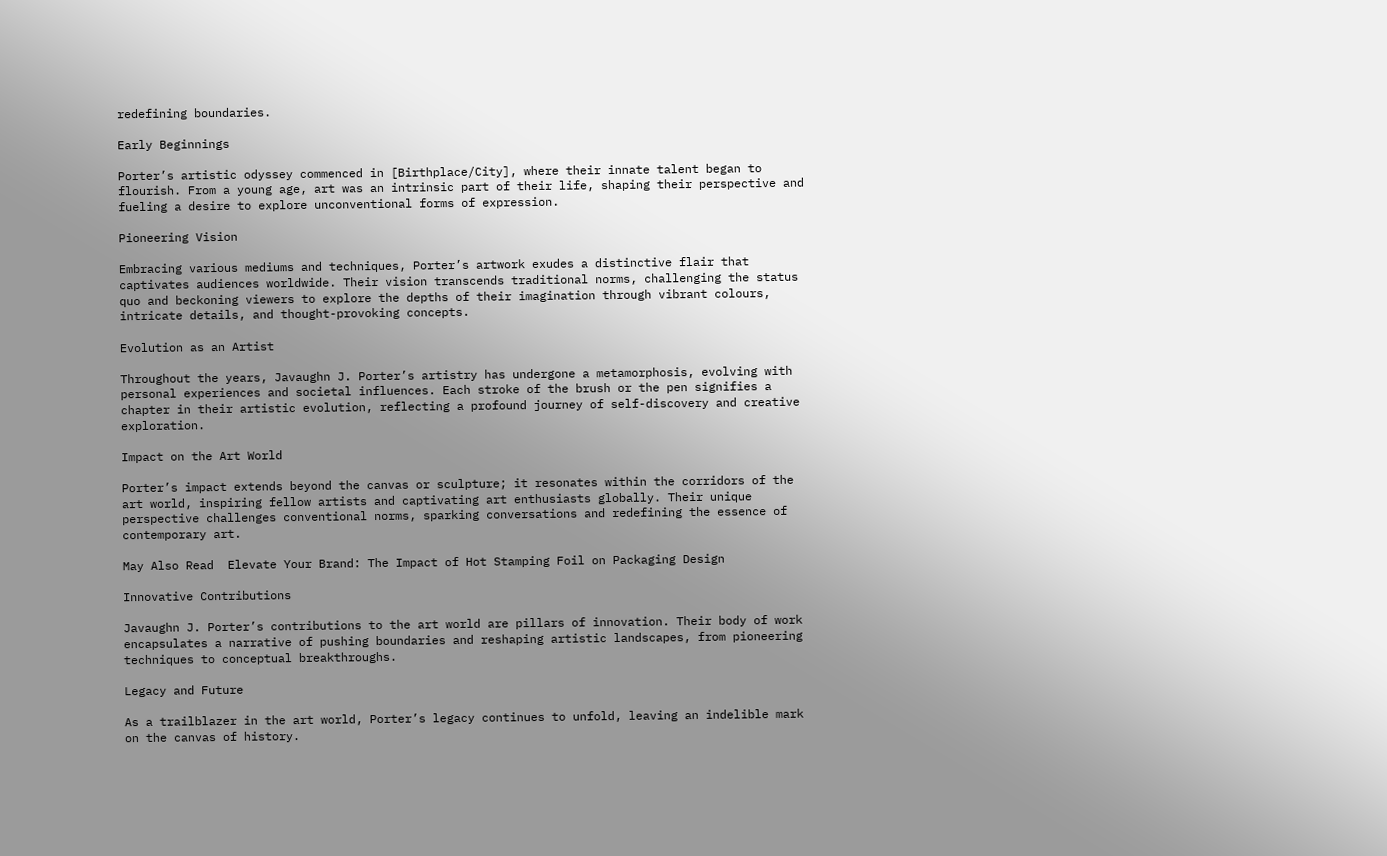redefining boundaries.

Early Beginnings

Porter’s artistic odyssey commenced in [Birthplace/City], where their innate talent began to flourish. From a young age, art was an intrinsic part of their life, shaping their perspective and fueling a desire to explore unconventional forms of expression.

Pioneering Vision

Embracing various mediums and techniques, Porter’s artwork exudes a distinctive flair that captivates audiences worldwide. Their vision transcends traditional norms, challenging the status quo and beckoning viewers to explore the depths of their imagination through vibrant colours, intricate details, and thought-provoking concepts.

Evolution as an Artist

Throughout the years, Javaughn J. Porter’s artistry has undergone a metamorphosis, evolving with personal experiences and societal influences. Each stroke of the brush or the pen signifies a chapter in their artistic evolution, reflecting a profound journey of self-discovery and creative exploration.

Impact on the Art World

Porter’s impact extends beyond the canvas or sculpture; it resonates within the corridors of the art world, inspiring fellow artists and captivating art enthusiasts globally. Their unique perspective challenges conventional norms, sparking conversations and redefining the essence of contemporary art.

May Also Read  Elevate Your Brand: The Impact of Hot Stamping Foil on Packaging Design

Innovative Contributions

Javaughn J. Porter’s contributions to the art world are pillars of innovation. Their body of work encapsulates a narrative of pushing boundaries and reshaping artistic landscapes, from pioneering techniques to conceptual breakthroughs.

Legacy and Future

As a trailblazer in the art world, Porter’s legacy continues to unfold, leaving an indelible mark on the canvas of history.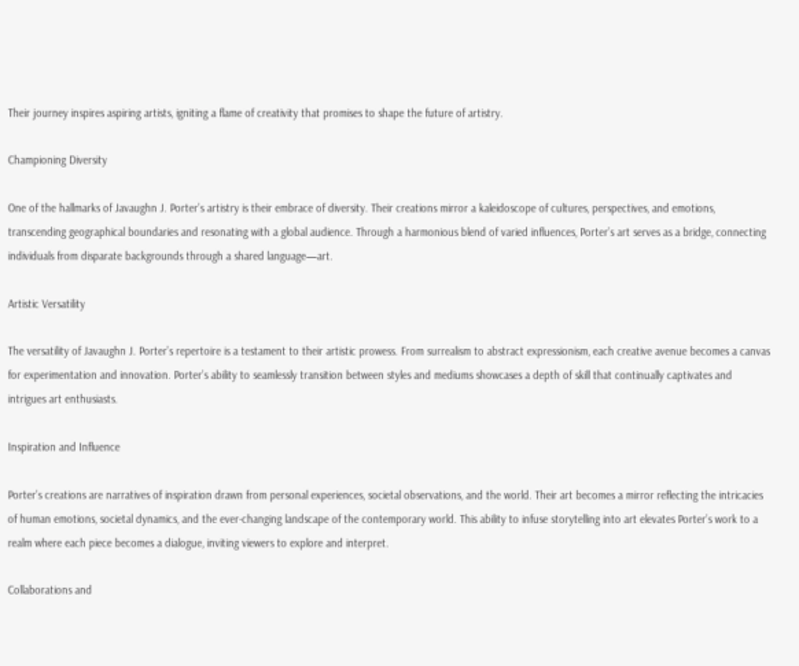Their journey inspires aspiring artists, igniting a flame of creativity that promises to shape the future of artistry.

Championing Diversity

One of the hallmarks of Javaughn J. Porter’s artistry is their embrace of diversity. Their creations mirror a kaleidoscope of cultures, perspectives, and emotions, transcending geographical boundaries and resonating with a global audience. Through a harmonious blend of varied influences, Porter’s art serves as a bridge, connecting individuals from disparate backgrounds through a shared language—art.

Artistic Versatility

The versatility of Javaughn J. Porter’s repertoire is a testament to their artistic prowess. From surrealism to abstract expressionism, each creative avenue becomes a canvas for experimentation and innovation. Porter’s ability to seamlessly transition between styles and mediums showcases a depth of skill that continually captivates and intrigues art enthusiasts.

Inspiration and Influence

Porter’s creations are narratives of inspiration drawn from personal experiences, societal observations, and the world. Their art becomes a mirror reflecting the intricacies of human emotions, societal dynamics, and the ever-changing landscape of the contemporary world. This ability to infuse storytelling into art elevates Porter’s work to a realm where each piece becomes a dialogue, inviting viewers to explore and interpret.

Collaborations and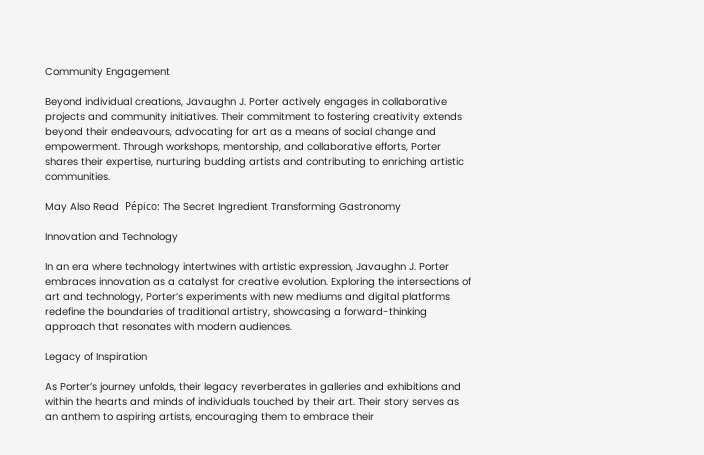Community Engagement

Beyond individual creations, Javaughn J. Porter actively engages in collaborative projects and community initiatives. Their commitment to fostering creativity extends beyond their endeavours, advocating for art as a means of social change and empowerment. Through workshops, mentorship, and collaborative efforts, Porter shares their expertise, nurturing budding artists and contributing to enriching artistic communities.

May Also Read  Pépico: The Secret Ingredient Transforming Gastronomy

Innovation and Technology

In an era where technology intertwines with artistic expression, Javaughn J. Porter embraces innovation as a catalyst for creative evolution. Exploring the intersections of art and technology, Porter’s experiments with new mediums and digital platforms redefine the boundaries of traditional artistry, showcasing a forward-thinking approach that resonates with modern audiences.

Legacy of Inspiration

As Porter’s journey unfolds, their legacy reverberates in galleries and exhibitions and within the hearts and minds of individuals touched by their art. Their story serves as an anthem to aspiring artists, encouraging them to embrace their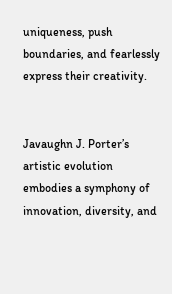uniqueness, push boundaries, and fearlessly express their creativity.


Javaughn J. Porter’s artistic evolution embodies a symphony of innovation, diversity, and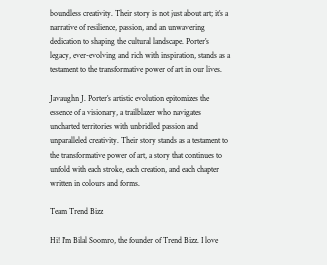boundless creativity. Their story is not just about art; it’s a narrative of resilience, passion, and an unwavering dedication to shaping the cultural landscape. Porter’s legacy, ever-evolving and rich with inspiration, stands as a testament to the transformative power of art in our lives.

Javaughn J. Porter’s artistic evolution epitomizes the essence of a visionary, a trailblazer who navigates uncharted territories with unbridled passion and unparalleled creativity. Their story stands as a testament to the transformative power of art, a story that continues to unfold with each stroke, each creation, and each chapter written in colours and forms.

Team Trend Bizz

Hi! I'm Bilal Soomro, the founder of Trend Bizz. I love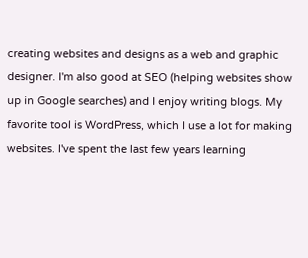creating websites and designs as a web and graphic designer. I'm also good at SEO (helping websites show up in Google searches) and I enjoy writing blogs. My favorite tool is WordPress, which I use a lot for making websites. I've spent the last few years learning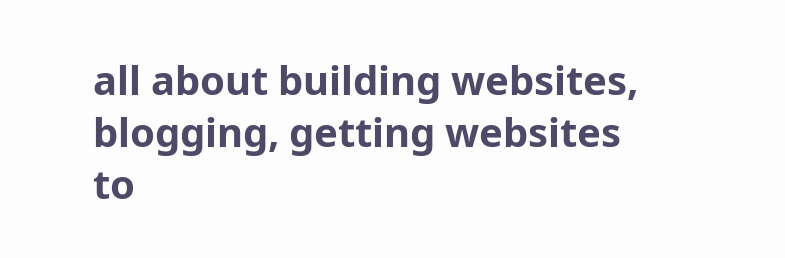all about building websites, blogging, getting websites to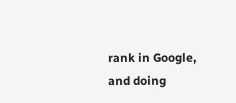rank in Google, and doing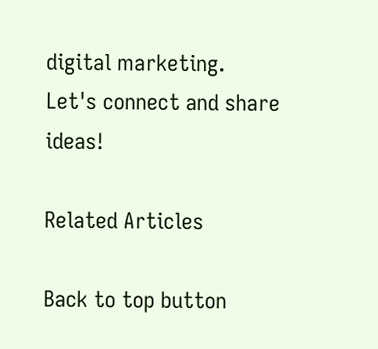digital marketing. Let's connect and share ideas!

Related Articles

Back to top button